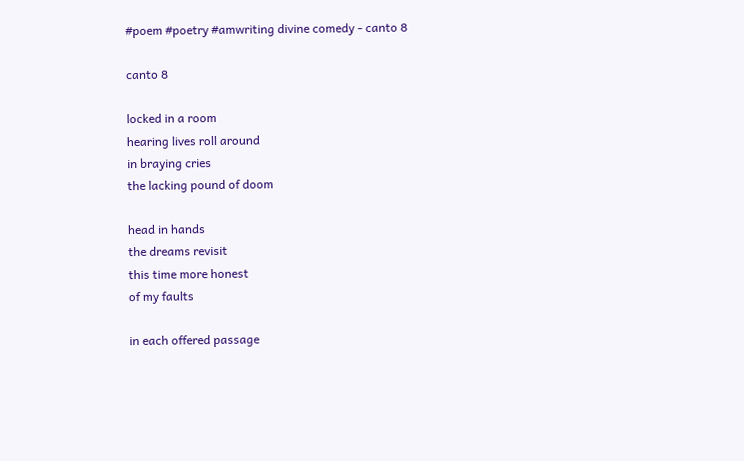#poem #poetry #amwriting divine comedy - canto 8

canto 8

locked in a room
hearing lives roll around
in braying cries
the lacking pound of doom

head in hands
the dreams revisit
this time more honest
of my faults

in each offered passage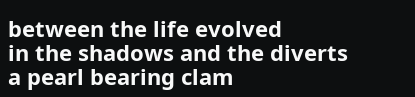between the life evolved
in the shadows and the diverts
a pearl bearing clam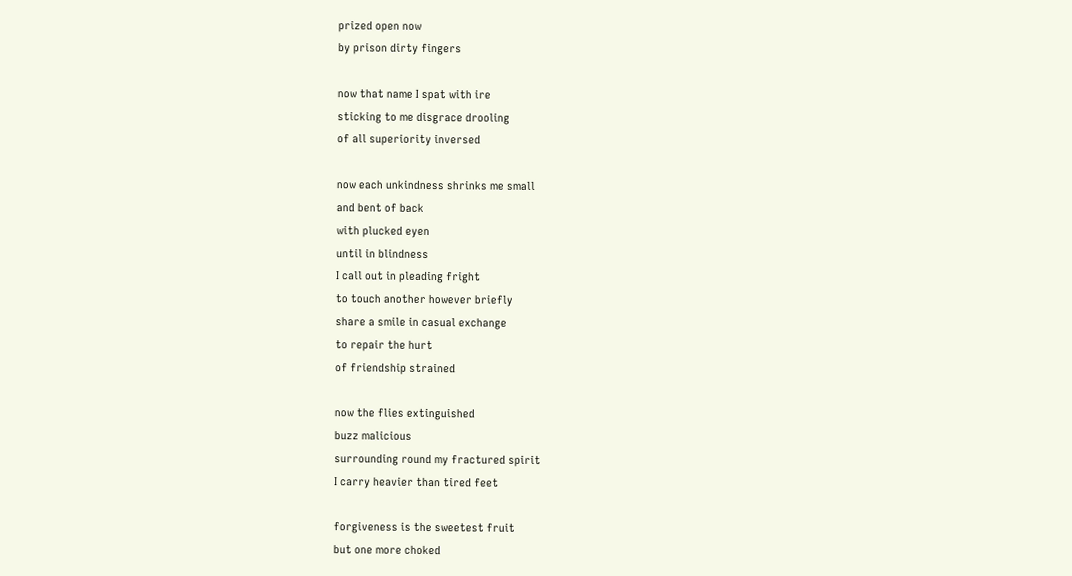prized open now
by prison dirty fingers

now that name I spat with ire
sticking to me disgrace drooling
of all superiority inversed

now each unkindness shrinks me small
and bent of back
with plucked eyen
until in blindness
I call out in pleading fright
to touch another however briefly
share a smile in casual exchange
to repair the hurt
of friendship strained

now the flies extinguished
buzz malicious
surrounding round my fractured spirit
I carry heavier than tired feet

forgiveness is the sweetest fruit
but one more choked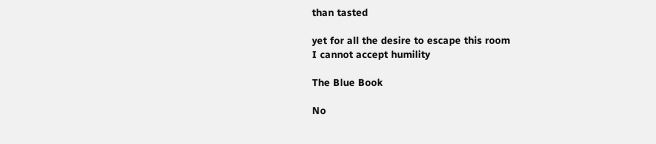than tasted

yet for all the desire to escape this room
I cannot accept humility

The Blue Book

No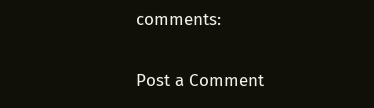comments:

Post a Comment